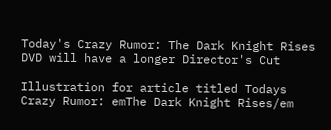Today's Crazy Rumor: The Dark Knight Rises DVD will have a longer Director's Cut

Illustration for article titled Todays Crazy Rumor: emThe Dark Knight Rises/em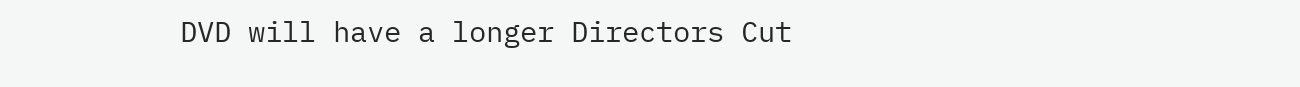DVD will have a longer Directors Cut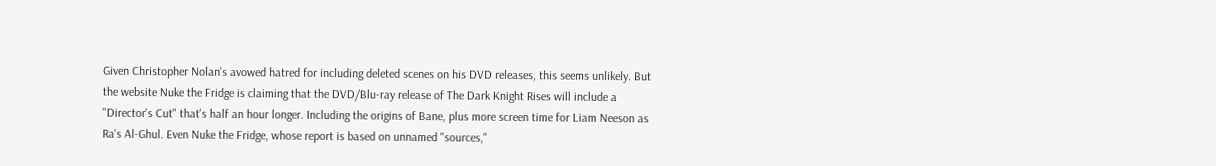Given Christopher Nolan's avowed hatred for including deleted scenes on his DVD releases, this seems unlikely. But the website Nuke the Fridge is claiming that the DVD/Blu-ray release of The Dark Knight Rises will include a "Director's Cut" that's half an hour longer. Including the origins of Bane, plus more screen time for Liam Neeson as Ra's Al-Ghul. Even Nuke the Fridge, whose report is based on unnamed "sources,"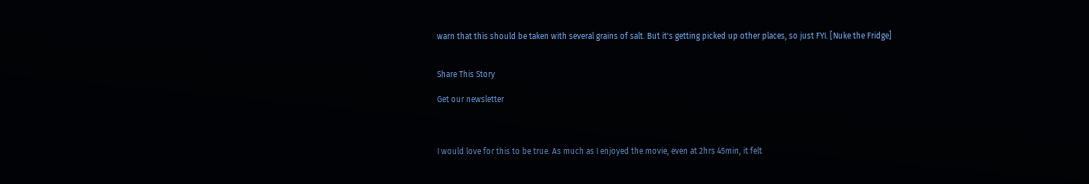warn that this should be taken with several grains of salt. But it's getting picked up other places, so just FYI. [Nuke the Fridge]


Share This Story

Get our newsletter



I would love for this to be true. As much as I enjoyed the movie, even at 2hrs 45min, it felt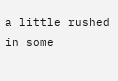a little rushed in some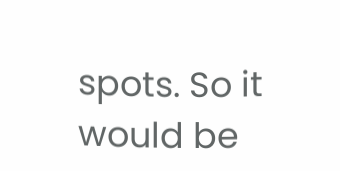spots. So it would be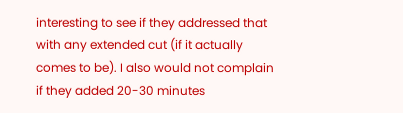interesting to see if they addressed that with any extended cut (if it actually comes to be). I also would not complain if they added 20-30 minutes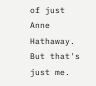of just Anne Hathaway. But that's just me.